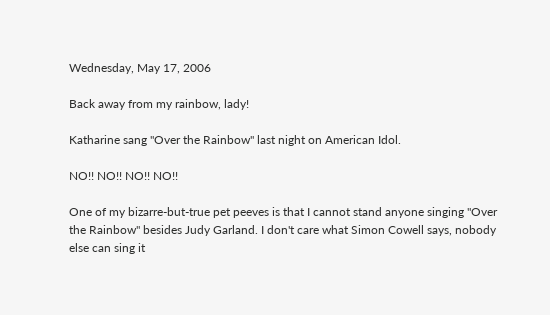Wednesday, May 17, 2006

Back away from my rainbow, lady!

Katharine sang "Over the Rainbow" last night on American Idol.

NO!! NO!! NO!! NO!!

One of my bizarre-but-true pet peeves is that I cannot stand anyone singing "Over the Rainbow" besides Judy Garland. I don't care what Simon Cowell says, nobody else can sing it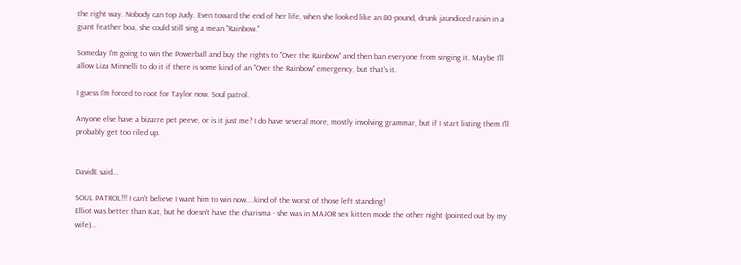the right way. Nobody can top Judy. Even toward the end of her life, when she looked like an 80-pound, drunk jaundiced raisin in a giant feather boa, she could still sing a mean "Rainbow."

Someday I'm going to win the Powerball and buy the rights to "Over the Rainbow" and then ban everyone from singing it. Maybe I'll allow Liza Minnelli to do it if there is some kind of an "Over the Rainbow" emergency, but that's it.

I guess I'm forced to root for Taylor now. Soul patrol.

Anyone else have a bizarre pet peeve, or is it just me? I do have several more, mostly involving grammar, but if I start listing them I'll probably get too riled up.


DavidE said...

SOUL PATROL!!! I can't believe I want him to win now....kind of the worst of those left standing!
Elliot was better than Kat, but he doesn't have the charisma - she was in MAJOR sex kitten mode the other night (pointed out by my wife)...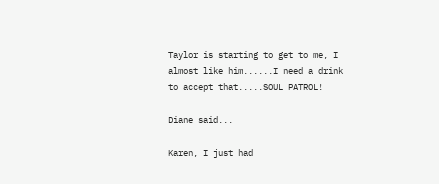Taylor is starting to get to me, I almost like him......I need a drink to accept that.....SOUL PATROL!

Diane said...

Karen, I just had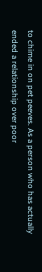to chime in on pet peeves. As a person who has actually ended a relationship over poor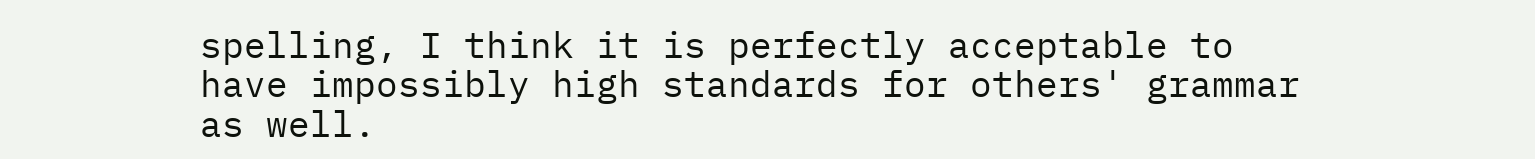spelling, I think it is perfectly acceptable to have impossibly high standards for others' grammar as well.